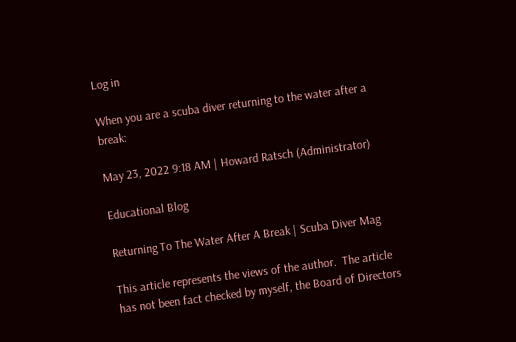Log in

When you are a scuba diver returning to the water after a break:

May 23, 2022 9:18 AM | Howard Ratsch (Administrator)

Educational Blog

Returning To The Water After A Break | Scuba Diver Mag

This article represents the views of the author.  The article has not been fact checked by myself, the Board of Directors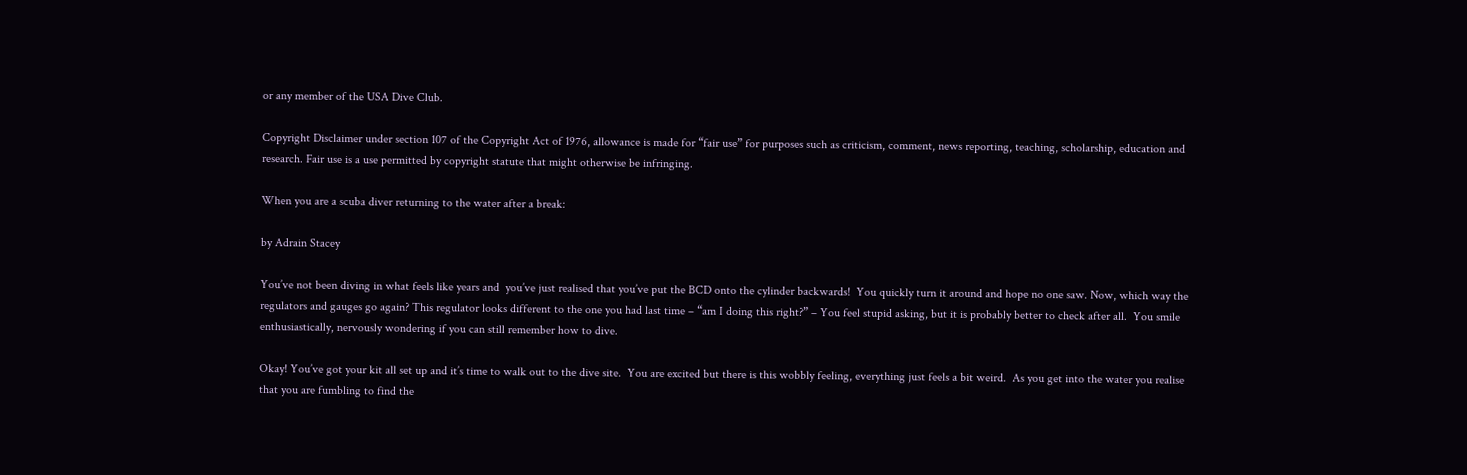or any member of the USA Dive Club.

Copyright Disclaimer under section 107 of the Copyright Act of 1976, allowance is made for “fair use” for purposes such as criticism, comment, news reporting, teaching, scholarship, education and research. Fair use is a use permitted by copyright statute that might otherwise be infringing.

When you are a scuba diver returning to the water after a break:

by Adrain Stacey

You’ve not been diving in what feels like years and  you’ve just realised that you’ve put the BCD onto the cylinder backwards!  You quickly turn it around and hope no one saw. Now, which way the regulators and gauges go again? This regulator looks different to the one you had last time – “am I doing this right?” – You feel stupid asking, but it is probably better to check after all.  You smile enthusiastically, nervously wondering if you can still remember how to dive.

Okay! You’ve got your kit all set up and it’s time to walk out to the dive site.  You are excited but there is this wobbly feeling, everything just feels a bit weird.  As you get into the water you realise that you are fumbling to find the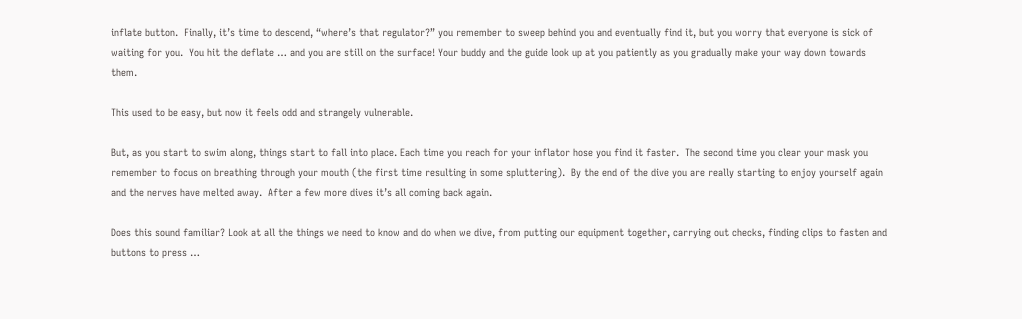inflate button.  Finally, it’s time to descend, “where’s that regulator?” you remember to sweep behind you and eventually find it, but you worry that everyone is sick of waiting for you.  You hit the deflate … and you are still on the surface! Your buddy and the guide look up at you patiently as you gradually make your way down towards them.

This used to be easy, but now it feels odd and strangely vulnerable.

But, as you start to swim along, things start to fall into place. Each time you reach for your inflator hose you find it faster.  The second time you clear your mask you remember to focus on breathing through your mouth (the first time resulting in some spluttering).  By the end of the dive you are really starting to enjoy yourself again and the nerves have melted away.  After a few more dives it’s all coming back again.

Does this sound familiar? Look at all the things we need to know and do when we dive, from putting our equipment together, carrying out checks, finding clips to fasten and buttons to press …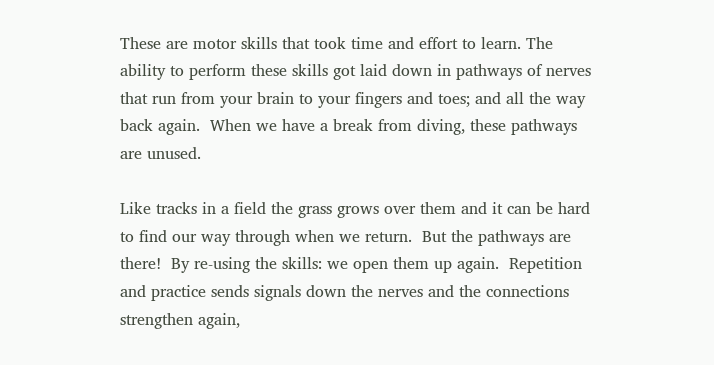These are motor skills that took time and effort to learn. The ability to perform these skills got laid down in pathways of nerves that run from your brain to your fingers and toes; and all the way back again.  When we have a break from diving, these pathways are unused.

Like tracks in a field the grass grows over them and it can be hard to find our way through when we return.  But the pathways are there!  By re-using the skills: we open them up again.  Repetition and practice sends signals down the nerves and the connections strengthen again,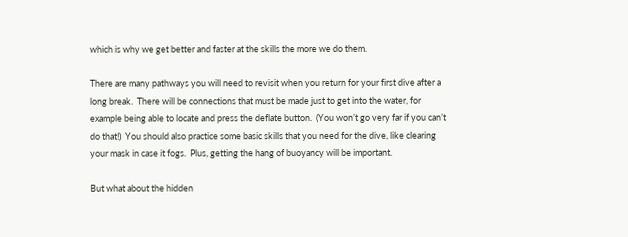which is why we get better and faster at the skills the more we do them.

There are many pathways you will need to revisit when you return for your first dive after a long break.  There will be connections that must be made just to get into the water, for example being able to locate and press the deflate button.  (You won’t go very far if you can’t do that!)  You should also practice some basic skills that you need for the dive, like clearing your mask in case it fogs.  Plus, getting the hang of buoyancy will be important.

But what about the hidden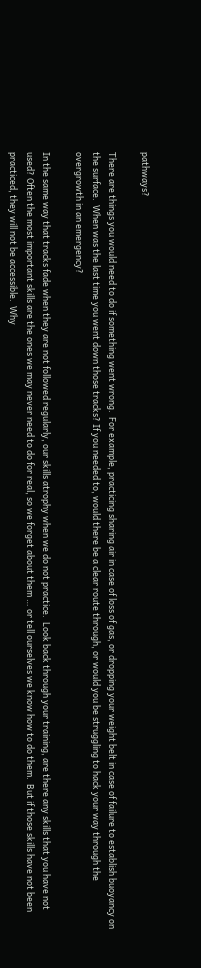pathways?

There are things you would need to do if something went wrong.  For example, practicing sharing air in case of loss of gas, or dropping your weight belt in case of failure to establish buoyancy on the surface.  When was the last time you went down those tracks? If you needed to, would there be a clear route through, or would you be struggling to hack your way through the overgrowth in an emergency?

In the same way that tracks fade when they are not followed regularly, our skills atrophy when we do not practice.  Look back through your training, are there any skills that you have not used? Often the most important skills are the ones we may never need to do for real, so we forget about them … or tell ourselves we know how to do them.  But if those skills have not been practiced, they will not be accessible.  Why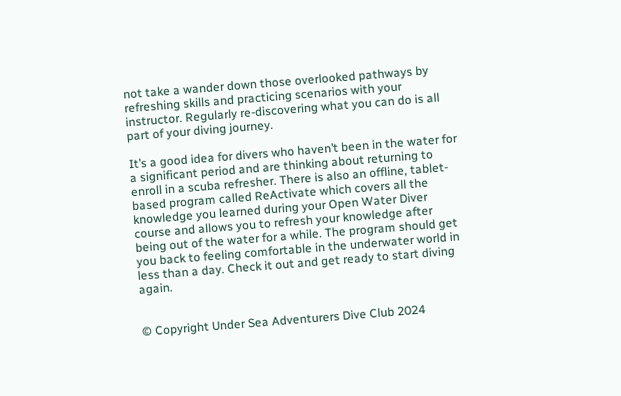not take a wander down those overlooked pathways by refreshing skills and practicing scenarios with your instructor. Regularly re-discovering what you can do is all part of your diving journey.

It’s a good idea for divers who haven’t been in the water for a significant period and are thinking about returning to enroll in a scuba refresher. There is also an offline, tablet-based program called ReActivate which covers all the knowledge you learned during your Open Water Diver course and allows you to refresh your knowledge after being out of the water for a while. The program should get you back to feeling comfortable in the underwater world in less than a day. Check it out and get ready to start diving again.


© Copyright Under Sea Adventurers Dive Club 2024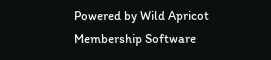Powered by Wild Apricot Membership Software